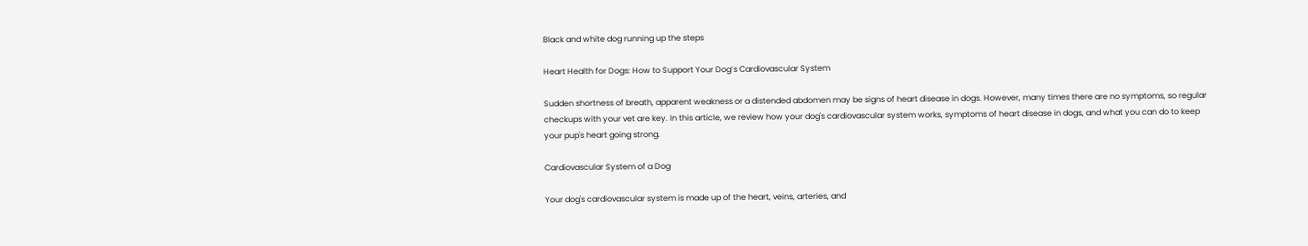Black and white dog running up the steps

Heart Health for Dogs: How to Support Your Dog’s Cardiovascular System

Sudden shortness of breath, apparent weakness or a distended abdomen may be signs of heart disease in dogs. However, many times there are no symptoms, so regular checkups with your vet are key. In this article, we review how your dog's cardiovascular system works, symptoms of heart disease in dogs, and what you can do to keep your pup's heart going strong.

Cardiovascular System of a Dog

Your dog's cardiovascular system is made up of the heart, veins, arteries, and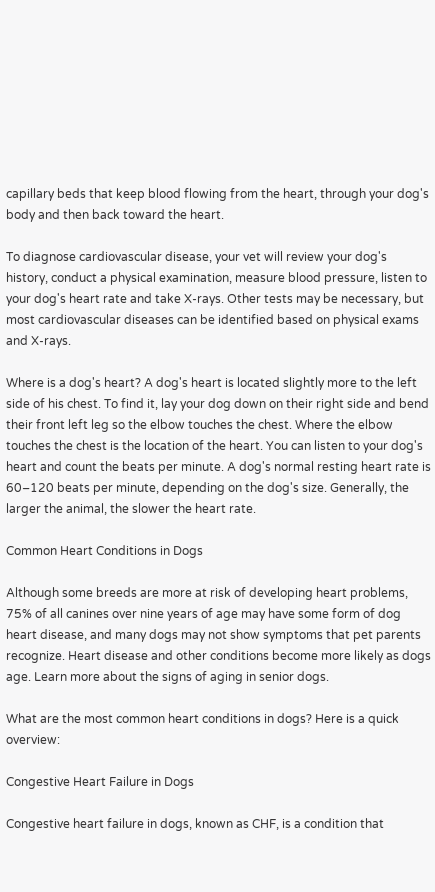capillary beds that keep blood flowing from the heart, through your dog's body and then back toward the heart.

To diagnose cardiovascular disease, your vet will review your dog's history, conduct a physical examination, measure blood pressure, listen to your dog's heart rate and take X-rays. Other tests may be necessary, but most cardiovascular diseases can be identified based on physical exams and X-rays.

Where is a dog's heart? A dog's heart is located slightly more to the left side of his chest. To find it, lay your dog down on their right side and bend their front left leg so the elbow touches the chest. Where the elbow touches the chest is the location of the heart. You can listen to your dog's heart and count the beats per minute. A dog's normal resting heart rate is 60–120 beats per minute, depending on the dog's size. Generally, the larger the animal, the slower the heart rate.

Common Heart Conditions in Dogs

Although some breeds are more at risk of developing heart problems, 75% of all canines over nine years of age may have some form of dog heart disease, and many dogs may not show symptoms that pet parents recognize. Heart disease and other conditions become more likely as dogs age. Learn more about the signs of aging in senior dogs.

What are the most common heart conditions in dogs? Here is a quick overview:

Congestive Heart Failure in Dogs

Congestive heart failure in dogs, known as CHF, is a condition that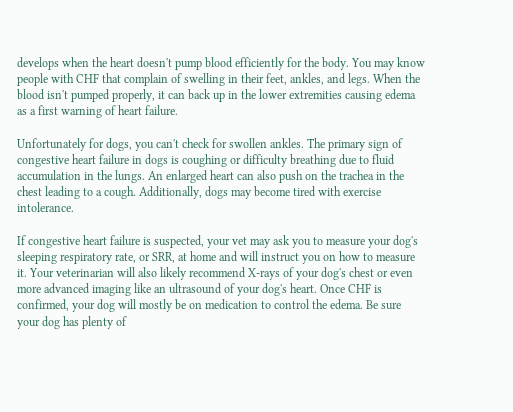develops when the heart doesn't pump blood efficiently for the body. You may know people with CHF that complain of swelling in their feet, ankles, and legs. When the blood isn't pumped properly, it can back up in the lower extremities causing edema as a first warning of heart failure.

Unfortunately for dogs, you can't check for swollen ankles. The primary sign of congestive heart failure in dogs is coughing or difficulty breathing due to fluid accumulation in the lungs. An enlarged heart can also push on the trachea in the chest leading to a cough. Additionally, dogs may become tired with exercise intolerance.

If congestive heart failure is suspected, your vet may ask you to measure your dog's sleeping respiratory rate, or SRR, at home and will instruct you on how to measure it. Your veterinarian will also likely recommend X-rays of your dog's chest or even more advanced imaging like an ultrasound of your dog's heart. Once CHF is confirmed, your dog will mostly be on medication to control the edema. Be sure your dog has plenty of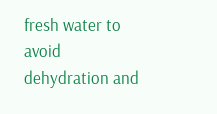fresh water to avoid dehydration and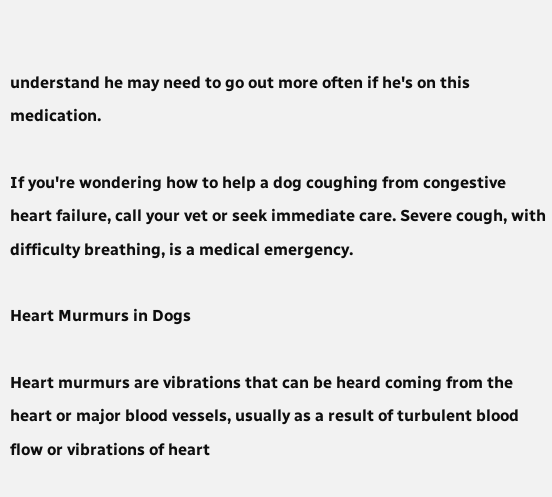understand he may need to go out more often if he's on this medication.

If you're wondering how to help a dog coughing from congestive heart failure, call your vet or seek immediate care. Severe cough, with difficulty breathing, is a medical emergency.

Heart Murmurs in Dogs

Heart murmurs are vibrations that can be heard coming from the heart or major blood vessels, usually as a result of turbulent blood flow or vibrations of heart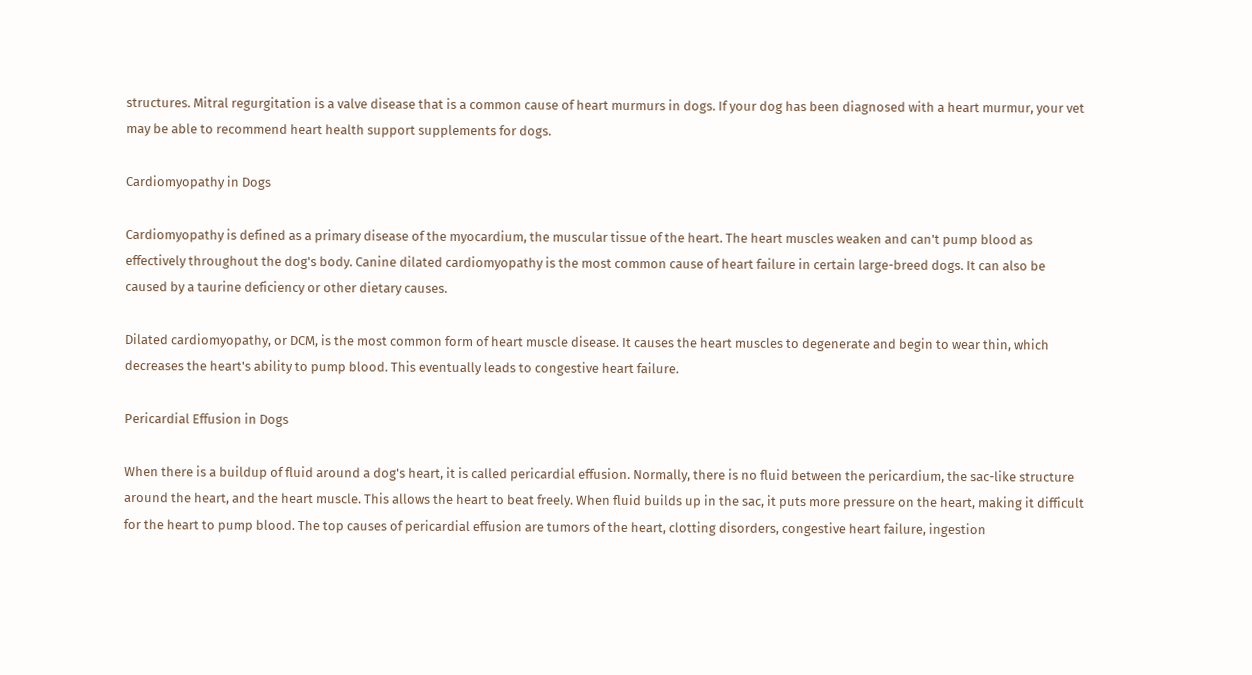structures. Mitral regurgitation is a valve disease that is a common cause of heart murmurs in dogs. If your dog has been diagnosed with a heart murmur, your vet may be able to recommend heart health support supplements for dogs.

Cardiomyopathy in Dogs

Cardiomyopathy is defined as a primary disease of the myocardium, the muscular tissue of the heart. The heart muscles weaken and can't pump blood as effectively throughout the dog's body. Canine dilated cardiomyopathy is the most common cause of heart failure in certain large-breed dogs. It can also be caused by a taurine deficiency or other dietary causes.

Dilated cardiomyopathy, or DCM, is the most common form of heart muscle disease. It causes the heart muscles to degenerate and begin to wear thin, which decreases the heart's ability to pump blood. This eventually leads to congestive heart failure.

Pericardial Effusion in Dogs

When there is a buildup of fluid around a dog's heart, it is called pericardial effusion. Normally, there is no fluid between the pericardium, the sac-like structure around the heart, and the heart muscle. This allows the heart to beat freely. When fluid builds up in the sac, it puts more pressure on the heart, making it difficult for the heart to pump blood. The top causes of pericardial effusion are tumors of the heart, clotting disorders, congestive heart failure, ingestion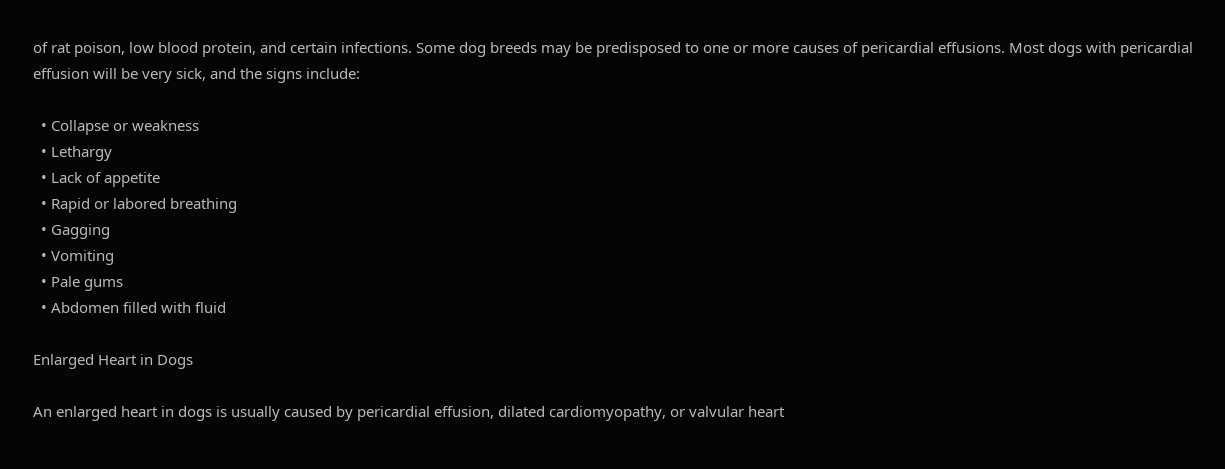of rat poison, low blood protein, and certain infections. Some dog breeds may be predisposed to one or more causes of pericardial effusions. Most dogs with pericardial effusion will be very sick, and the signs include:

  • Collapse or weakness
  • Lethargy
  • Lack of appetite
  • Rapid or labored breathing
  • Gagging
  • Vomiting
  • Pale gums
  • Abdomen filled with fluid

Enlarged Heart in Dogs

An enlarged heart in dogs is usually caused by pericardial effusion, dilated cardiomyopathy, or valvular heart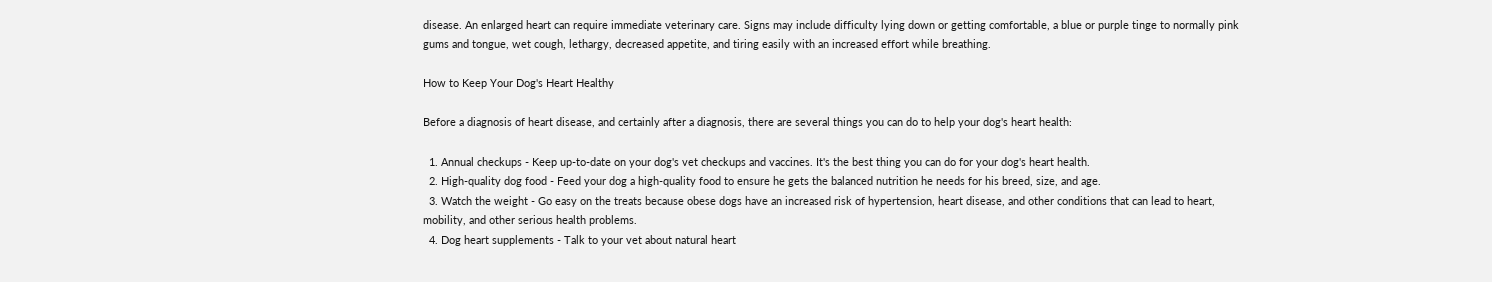disease. An enlarged heart can require immediate veterinary care. Signs may include difficulty lying down or getting comfortable, a blue or purple tinge to normally pink gums and tongue, wet cough, lethargy, decreased appetite, and tiring easily with an increased effort while breathing.

How to Keep Your Dog's Heart Healthy

Before a diagnosis of heart disease, and certainly after a diagnosis, there are several things you can do to help your dog's heart health:

  1. Annual checkups - Keep up-to-date on your dog's vet checkups and vaccines. It's the best thing you can do for your dog's heart health.
  2. High-quality dog food - Feed your dog a high-quality food to ensure he gets the balanced nutrition he needs for his breed, size, and age.
  3. Watch the weight - Go easy on the treats because obese dogs have an increased risk of hypertension, heart disease, and other conditions that can lead to heart, mobility, and other serious health problems.
  4. Dog heart supplements - Talk to your vet about natural heart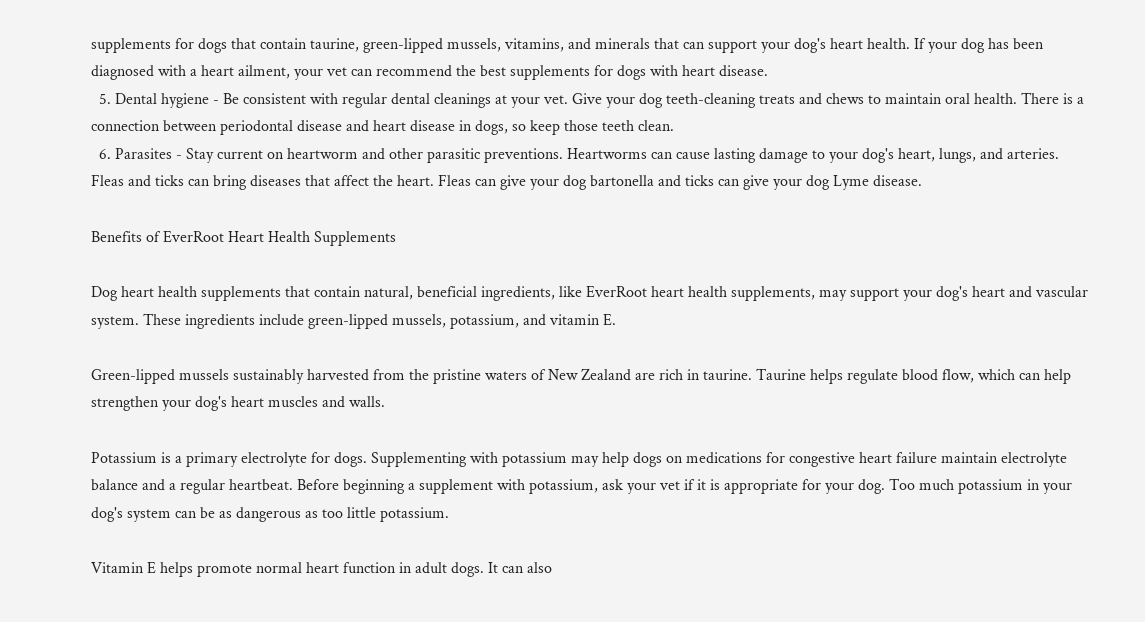supplements for dogs that contain taurine, green-lipped mussels, vitamins, and minerals that can support your dog's heart health. If your dog has been diagnosed with a heart ailment, your vet can recommend the best supplements for dogs with heart disease.
  5. Dental hygiene - Be consistent with regular dental cleanings at your vet. Give your dog teeth-cleaning treats and chews to maintain oral health. There is a connection between periodontal disease and heart disease in dogs, so keep those teeth clean.
  6. Parasites - Stay current on heartworm and other parasitic preventions. Heartworms can cause lasting damage to your dog's heart, lungs, and arteries. Fleas and ticks can bring diseases that affect the heart. Fleas can give your dog bartonella and ticks can give your dog Lyme disease.

Benefits of EverRoot Heart Health Supplements

Dog heart health supplements that contain natural, beneficial ingredients, like EverRoot heart health supplements, may support your dog's heart and vascular system. These ingredients include green-lipped mussels, potassium, and vitamin E.

Green-lipped mussels sustainably harvested from the pristine waters of New Zealand are rich in taurine. Taurine helps regulate blood flow, which can help strengthen your dog's heart muscles and walls.

Potassium is a primary electrolyte for dogs. Supplementing with potassium may help dogs on medications for congestive heart failure maintain electrolyte balance and a regular heartbeat. Before beginning a supplement with potassium, ask your vet if it is appropriate for your dog. Too much potassium in your dog's system can be as dangerous as too little potassium.

Vitamin E helps promote normal heart function in adult dogs. It can also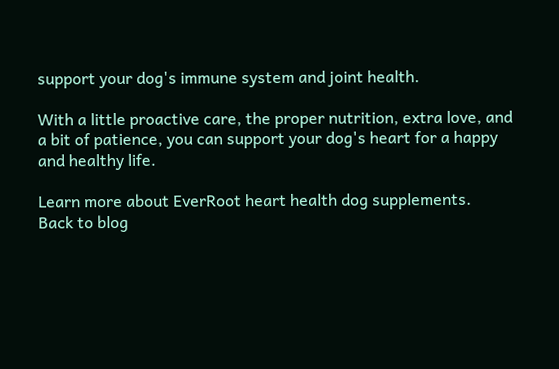support your dog's immune system and joint health.

With a little proactive care, the proper nutrition, extra love, and a bit of patience, you can support your dog's heart for a happy and healthy life.

Learn more about EverRoot heart health dog supplements.
Back to blog